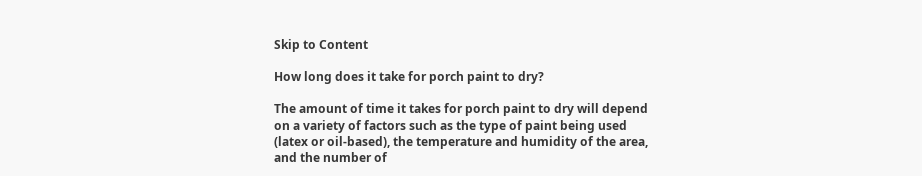Skip to Content

How long does it take for porch paint to dry?

The amount of time it takes for porch paint to dry will depend on a variety of factors such as the type of paint being used (latex or oil-based), the temperature and humidity of the area, and the number of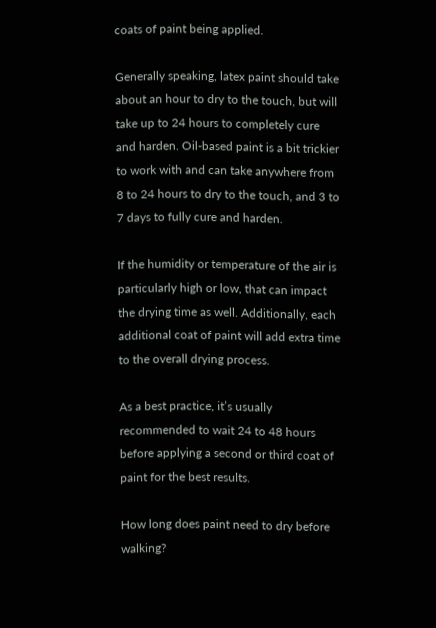coats of paint being applied.

Generally speaking, latex paint should take about an hour to dry to the touch, but will take up to 24 hours to completely cure and harden. Oil-based paint is a bit trickier to work with and can take anywhere from 8 to 24 hours to dry to the touch, and 3 to 7 days to fully cure and harden.

If the humidity or temperature of the air is particularly high or low, that can impact the drying time as well. Additionally, each additional coat of paint will add extra time to the overall drying process.

As a best practice, it’s usually recommended to wait 24 to 48 hours before applying a second or third coat of paint for the best results.

How long does paint need to dry before walking?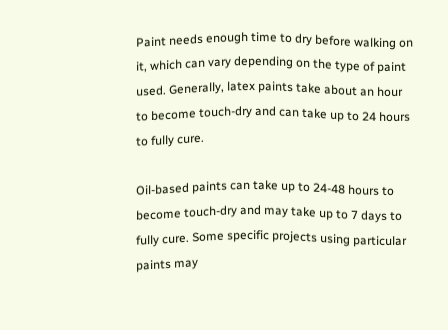Paint needs enough time to dry before walking on it, which can vary depending on the type of paint used. Generally, latex paints take about an hour to become touch-dry and can take up to 24 hours to fully cure.

Oil-based paints can take up to 24-48 hours to become touch-dry and may take up to 7 days to fully cure. Some specific projects using particular paints may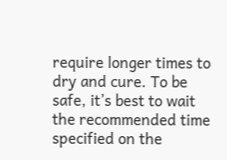require longer times to dry and cure. To be safe, it’s best to wait the recommended time specified on the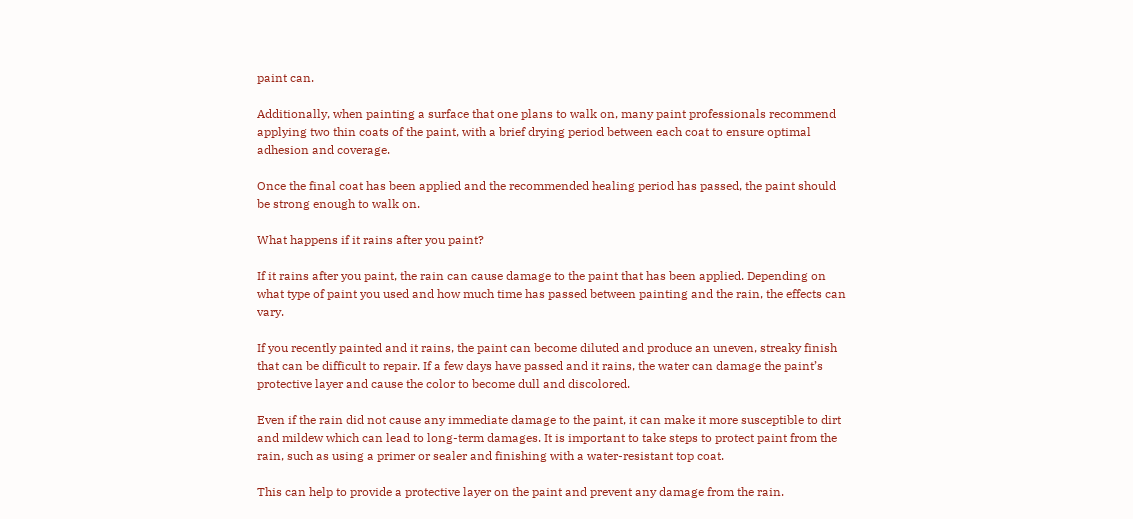paint can.

Additionally, when painting a surface that one plans to walk on, many paint professionals recommend applying two thin coats of the paint, with a brief drying period between each coat to ensure optimal adhesion and coverage.

Once the final coat has been applied and the recommended healing period has passed, the paint should be strong enough to walk on.

What happens if it rains after you paint?

If it rains after you paint, the rain can cause damage to the paint that has been applied. Depending on what type of paint you used and how much time has passed between painting and the rain, the effects can vary.

If you recently painted and it rains, the paint can become diluted and produce an uneven, streaky finish that can be difficult to repair. If a few days have passed and it rains, the water can damage the paint’s protective layer and cause the color to become dull and discolored.

Even if the rain did not cause any immediate damage to the paint, it can make it more susceptible to dirt and mildew which can lead to long-term damages. It is important to take steps to protect paint from the rain, such as using a primer or sealer and finishing with a water-resistant top coat.

This can help to provide a protective layer on the paint and prevent any damage from the rain.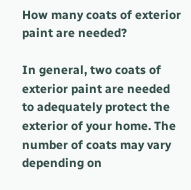How many coats of exterior paint are needed?

In general, two coats of exterior paint are needed to adequately protect the exterior of your home. The number of coats may vary depending on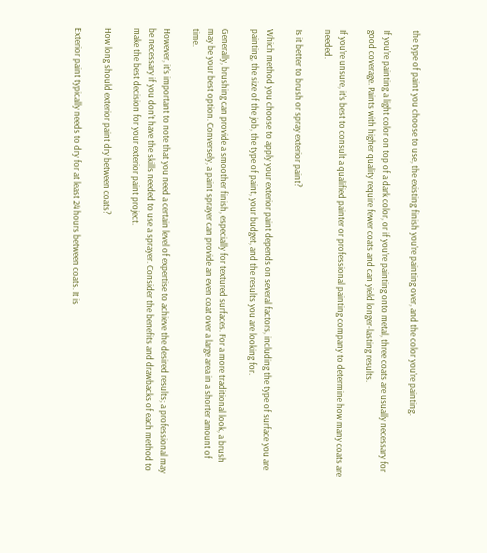the type of paint you choose to use, the existing finish you’re painting over, and the color you’re painting.

If you’re painting a light color on top of a dark color, or if you’re painting onto metal, three coats are usually necessary for good coverage. Paints with higher quality require fewer coats and can yield longer-lasting results.

If you’re unsure, it’s best to consult a qualified painter or professional painting company to determine how many coats are needed.

Is it better to brush or spray exterior paint?

Which method you choose to apply your exterior paint depends on several factors, including the type of surface you are painting, the size of the job, the type of paint, your budget, and the results you are looking for.

Generally, brushing can provide a smoother finish, especially for textured surfaces. For a more traditional look, a brush may be your best option. Conversely, a paint sprayer can provide an even coat over a large area in a shorter amount of time.

However, it’s important to note that you need a certain level of expertise to achieve the desired results; a professional may be necessary if you don’t have the skills needed to use a sprayer. Consider the benefits and drawbacks of each method to make the best decision for your exterior paint project.

How long should exterior paint dry between coats?

Exterior paint typically needs to dry for at least 24 hours between coats. It is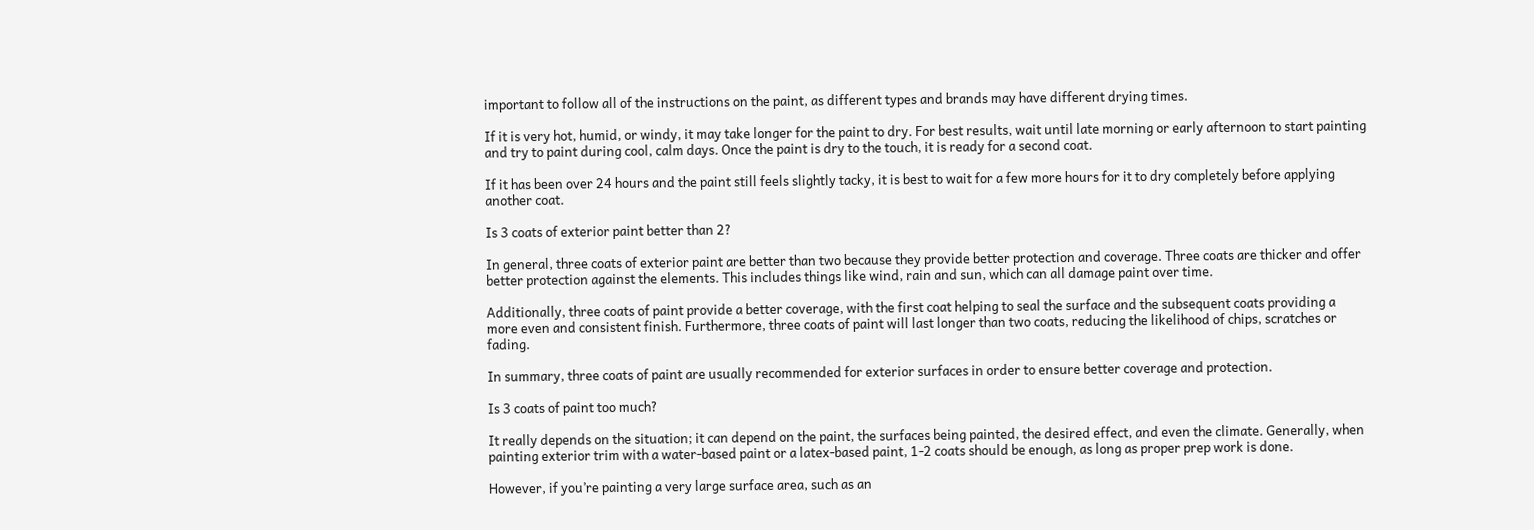important to follow all of the instructions on the paint, as different types and brands may have different drying times.

If it is very hot, humid, or windy, it may take longer for the paint to dry. For best results, wait until late morning or early afternoon to start painting and try to paint during cool, calm days. Once the paint is dry to the touch, it is ready for a second coat.

If it has been over 24 hours and the paint still feels slightly tacky, it is best to wait for a few more hours for it to dry completely before applying another coat.

Is 3 coats of exterior paint better than 2?

In general, three coats of exterior paint are better than two because they provide better protection and coverage. Three coats are thicker and offer better protection against the elements. This includes things like wind, rain and sun, which can all damage paint over time.

Additionally, three coats of paint provide a better coverage, with the first coat helping to seal the surface and the subsequent coats providing a more even and consistent finish. Furthermore, three coats of paint will last longer than two coats, reducing the likelihood of chips, scratches or fading.

In summary, three coats of paint are usually recommended for exterior surfaces in order to ensure better coverage and protection.

Is 3 coats of paint too much?

It really depends on the situation; it can depend on the paint, the surfaces being painted, the desired effect, and even the climate. Generally, when painting exterior trim with a water-based paint or a latex-based paint, 1-2 coats should be enough, as long as proper prep work is done.

However, if you’re painting a very large surface area, such as an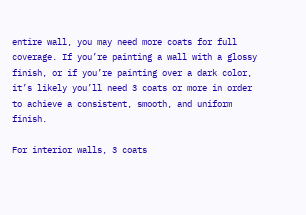entire wall, you may need more coats for full coverage. If you’re painting a wall with a glossy finish, or if you’re painting over a dark color, it’s likely you’ll need 3 coats or more in order to achieve a consistent, smooth, and uniform finish.

For interior walls, 3 coats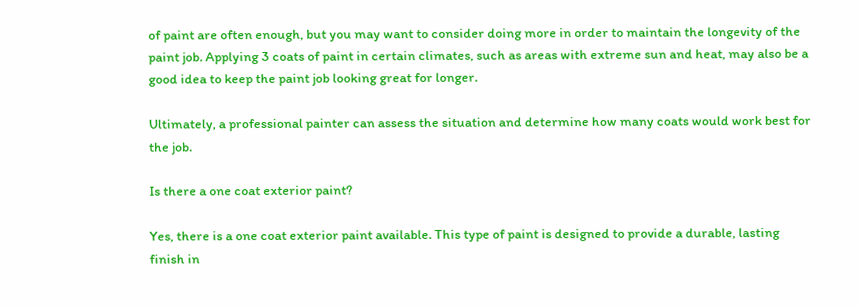of paint are often enough, but you may want to consider doing more in order to maintain the longevity of the paint job. Applying 3 coats of paint in certain climates, such as areas with extreme sun and heat, may also be a good idea to keep the paint job looking great for longer.

Ultimately, a professional painter can assess the situation and determine how many coats would work best for the job.

Is there a one coat exterior paint?

Yes, there is a one coat exterior paint available. This type of paint is designed to provide a durable, lasting finish in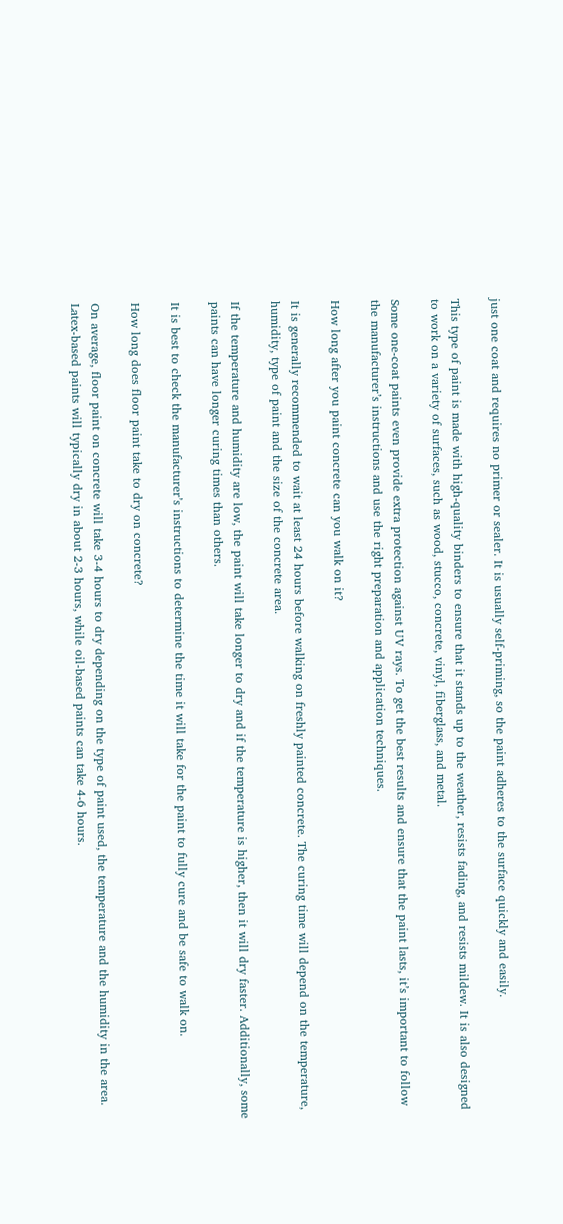just one coat and requires no primer or sealer. It is usually self-priming, so the paint adheres to the surface quickly and easily.

This type of paint is made with high-quality binders to ensure that it stands up to the weather, resists fading, and resists mildew. It is also designed to work on a variety of surfaces, such as wood, stucco, concrete, vinyl, fiberglass, and metal.

Some one-coat paints even provide extra protection against UV rays. To get the best results and ensure that the paint lasts, it’s important to follow the manufacturer’s instructions and use the right preparation and application techniques.

How long after you paint concrete can you walk on it?

It is generally recommended to wait at least 24 hours before walking on freshly painted concrete. The curing time will depend on the temperature, humidity, type of paint and the size of the concrete area.

If the temperature and humidity are low, the paint will take longer to dry and if the temperature is higher, then it will dry faster. Additionally, some paints can have longer curing times than others.

It is best to check the manufacturer’s instructions to determine the time it will take for the paint to fully cure and be safe to walk on.

How long does floor paint take to dry on concrete?

On average, floor paint on concrete will take 3-4 hours to dry depending on the type of paint used, the temperature and the humidity in the area. Latex-based paints will typically dry in about 2-3 hours, while oil-based paints can take 4-6 hours.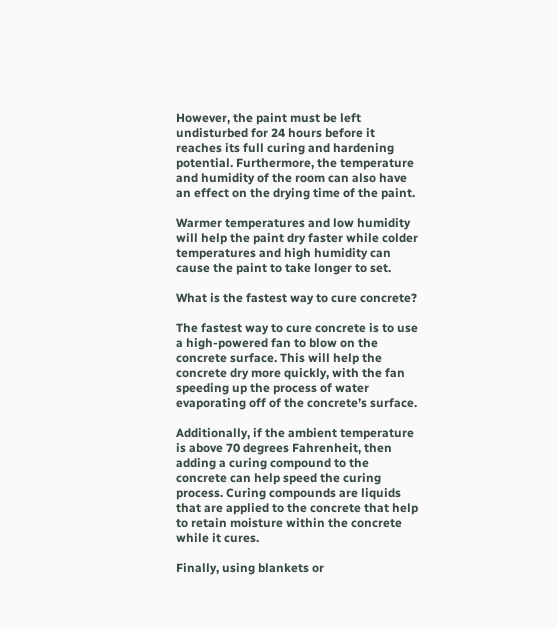However, the paint must be left undisturbed for 24 hours before it reaches its full curing and hardening potential. Furthermore, the temperature and humidity of the room can also have an effect on the drying time of the paint.

Warmer temperatures and low humidity will help the paint dry faster while colder temperatures and high humidity can cause the paint to take longer to set.

What is the fastest way to cure concrete?

The fastest way to cure concrete is to use a high-powered fan to blow on the concrete surface. This will help the concrete dry more quickly, with the fan speeding up the process of water evaporating off of the concrete’s surface.

Additionally, if the ambient temperature is above 70 degrees Fahrenheit, then adding a curing compound to the concrete can help speed the curing process. Curing compounds are liquids that are applied to the concrete that help to retain moisture within the concrete while it cures.

Finally, using blankets or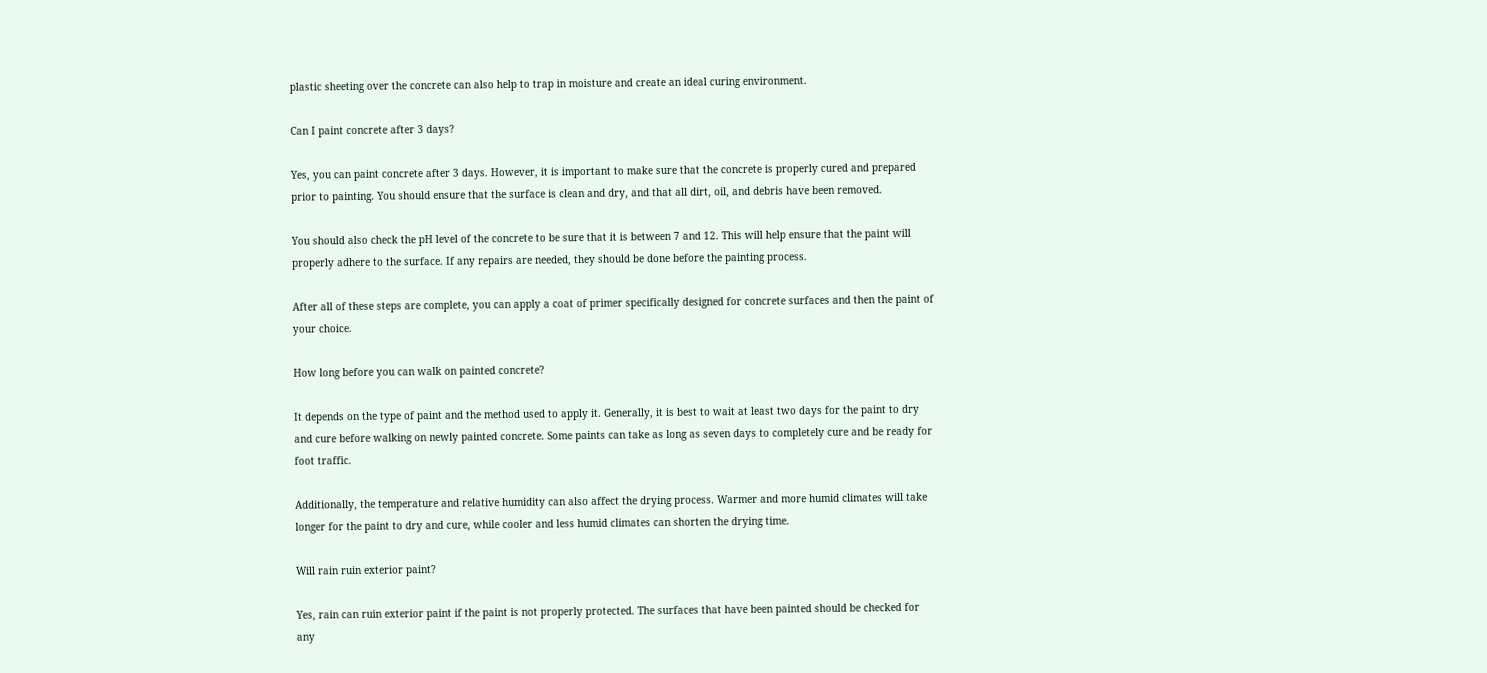plastic sheeting over the concrete can also help to trap in moisture and create an ideal curing environment.

Can I paint concrete after 3 days?

Yes, you can paint concrete after 3 days. However, it is important to make sure that the concrete is properly cured and prepared prior to painting. You should ensure that the surface is clean and dry, and that all dirt, oil, and debris have been removed.

You should also check the pH level of the concrete to be sure that it is between 7 and 12. This will help ensure that the paint will properly adhere to the surface. If any repairs are needed, they should be done before the painting process.

After all of these steps are complete, you can apply a coat of primer specifically designed for concrete surfaces and then the paint of your choice.

How long before you can walk on painted concrete?

It depends on the type of paint and the method used to apply it. Generally, it is best to wait at least two days for the paint to dry and cure before walking on newly painted concrete. Some paints can take as long as seven days to completely cure and be ready for foot traffic.

Additionally, the temperature and relative humidity can also affect the drying process. Warmer and more humid climates will take longer for the paint to dry and cure, while cooler and less humid climates can shorten the drying time.

Will rain ruin exterior paint?

Yes, rain can ruin exterior paint if the paint is not properly protected. The surfaces that have been painted should be checked for any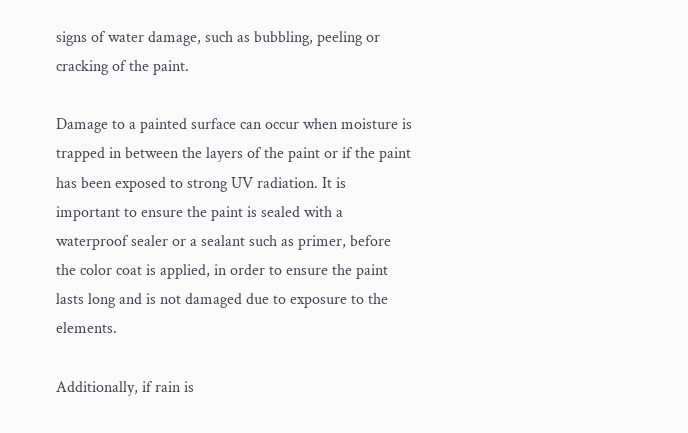signs of water damage, such as bubbling, peeling or cracking of the paint.

Damage to a painted surface can occur when moisture is trapped in between the layers of the paint or if the paint has been exposed to strong UV radiation. It is important to ensure the paint is sealed with a waterproof sealer or a sealant such as primer, before the color coat is applied, in order to ensure the paint lasts long and is not damaged due to exposure to the elements.

Additionally, if rain is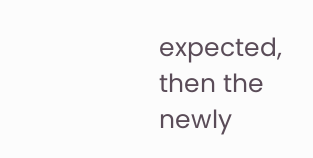expected, then the newly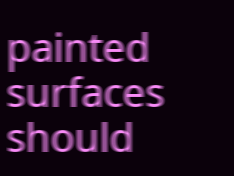painted surfaces should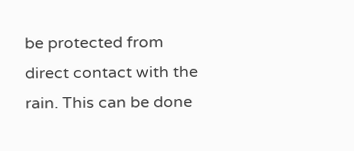be protected from direct contact with the rain. This can be done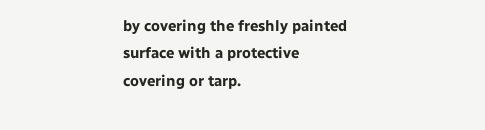by covering the freshly painted surface with a protective covering or tarp.